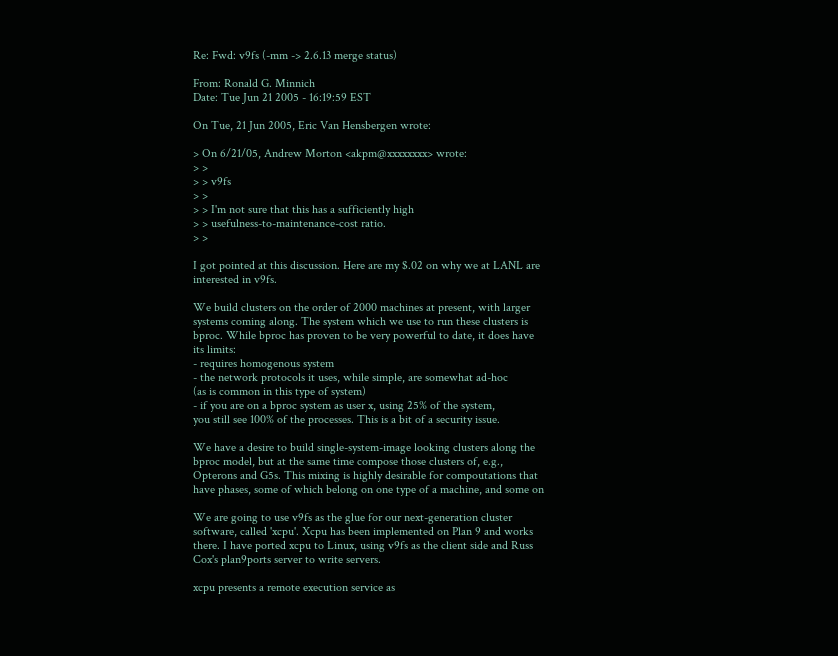Re: Fwd: v9fs (-mm -> 2.6.13 merge status)

From: Ronald G. Minnich
Date: Tue Jun 21 2005 - 16:19:59 EST

On Tue, 21 Jun 2005, Eric Van Hensbergen wrote:

> On 6/21/05, Andrew Morton <akpm@xxxxxxxx> wrote:
> >
> > v9fs
> >
> > I'm not sure that this has a sufficiently high
> > usefulness-to-maintenance-cost ratio.
> >

I got pointed at this discussion. Here are my $.02 on why we at LANL are
interested in v9fs.

We build clusters on the order of 2000 machines at present, with larger
systems coming along. The system which we use to run these clusters is
bproc. While bproc has proven to be very powerful to date, it does have
its limits:
- requires homogenous system
- the network protocols it uses, while simple, are somewhat ad-hoc
(as is common in this type of system)
- if you are on a bproc system as user x, using 25% of the system,
you still see 100% of the processes. This is a bit of a security issue.

We have a desire to build single-system-image looking clusters along the
bproc model, but at the same time compose those clusters of, e.g.,
Opterons and G5s. This mixing is highly desirable for compoutations that
have phases, some of which belong on one type of a machine, and some on

We are going to use v9fs as the glue for our next-generation cluster
software, called 'xcpu'. Xcpu has been implemented on Plan 9 and works
there. I have ported xcpu to Linux, using v9fs as the client side and Russ
Cox's plan9ports server to write servers.

xcpu presents a remote execution service as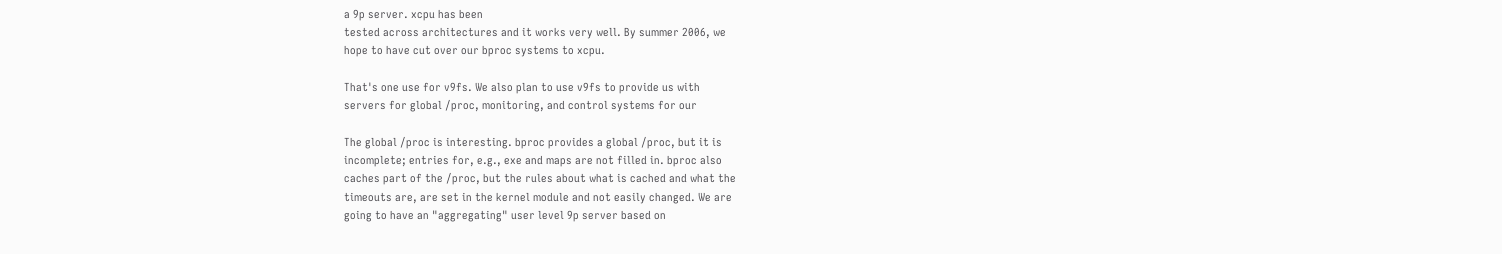a 9p server. xcpu has been
tested across architectures and it works very well. By summer 2006, we
hope to have cut over our bproc systems to xcpu.

That's one use for v9fs. We also plan to use v9fs to provide us with
servers for global /proc, monitoring, and control systems for our

The global /proc is interesting. bproc provides a global /proc, but it is
incomplete; entries for, e.g., exe and maps are not filled in. bproc also
caches part of the /proc, but the rules about what is cached and what the
timeouts are, are set in the kernel module and not easily changed. We are
going to have an "aggregating" user level 9p server based on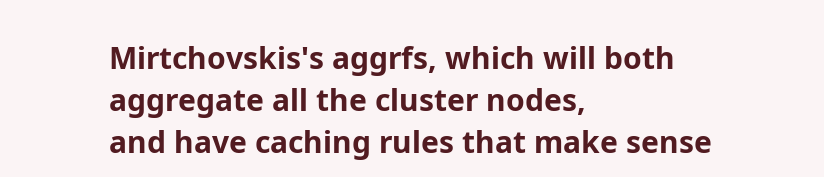Mirtchovskis's aggrfs, which will both aggregate all the cluster nodes,
and have caching rules that make sense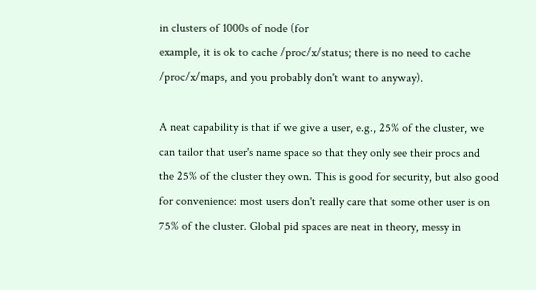in clusters of 1000s of node (for
example, it is ok to cache /proc/x/status; there is no need to cache
/proc/x/maps, and you probably don't want to anyway).

A neat capability is that if we give a user, e.g., 25% of the cluster, we
can tailor that user's name space so that they only see their procs and
the 25% of the cluster they own. This is good for security, but also good
for convenience: most users don't really care that some other user is on
75% of the cluster. Global pid spaces are neat in theory, messy in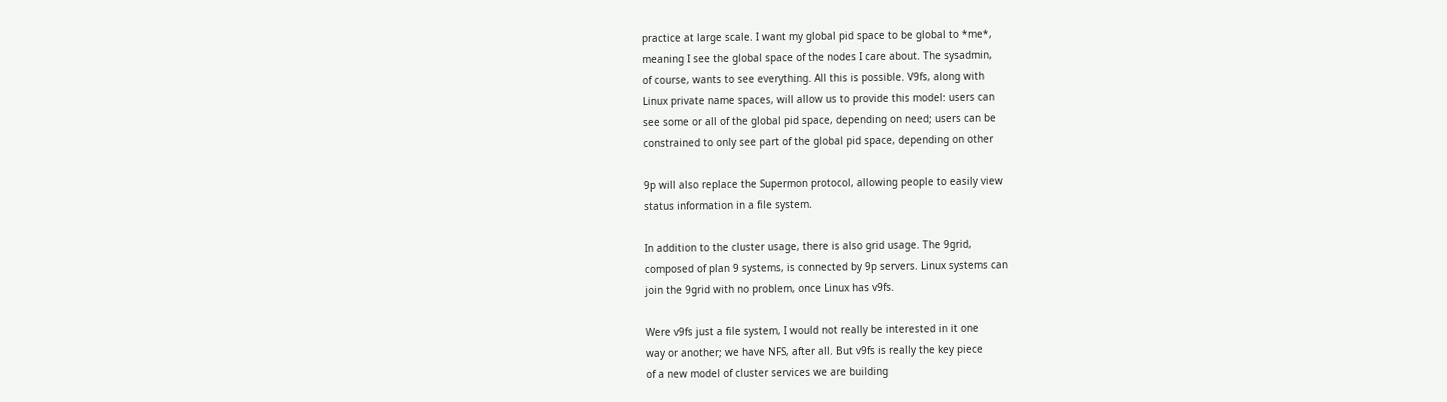practice at large scale. I want my global pid space to be global to *me*,
meaning I see the global space of the nodes I care about. The sysadmin,
of course, wants to see everything. All this is possible. V9fs, along with
Linux private name spaces, will allow us to provide this model: users can
see some or all of the global pid space, depending on need; users can be
constrained to only see part of the global pid space, depending on other

9p will also replace the Supermon protocol, allowing people to easily view
status information in a file system.

In addition to the cluster usage, there is also grid usage. The 9grid,
composed of plan 9 systems, is connected by 9p servers. Linux systems can
join the 9grid with no problem, once Linux has v9fs.

Were v9fs just a file system, I would not really be interested in it one
way or another; we have NFS, after all. But v9fs is really the key piece
of a new model of cluster services we are building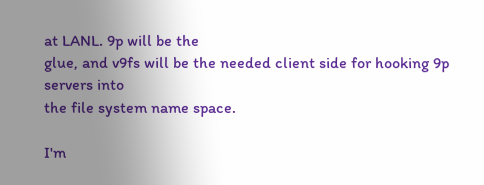at LANL. 9p will be the
glue, and v9fs will be the needed client side for hooking 9p servers into
the file system name space.

I'm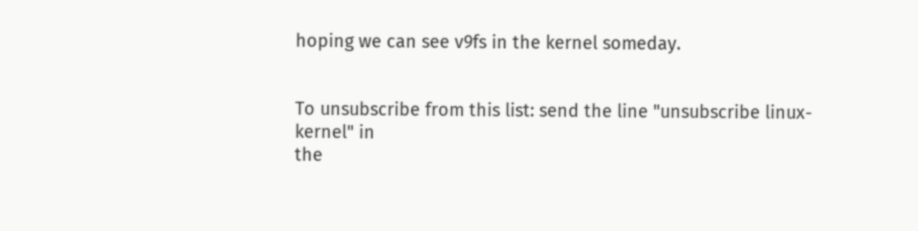hoping we can see v9fs in the kernel someday.


To unsubscribe from this list: send the line "unsubscribe linux-kernel" in
the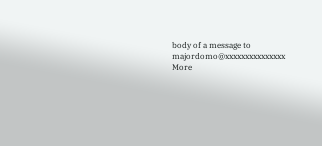body of a message to majordomo@xxxxxxxxxxxxxxx
More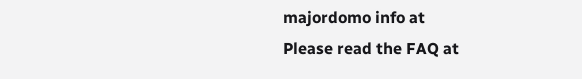majordomo info at
Please read the FAQ at